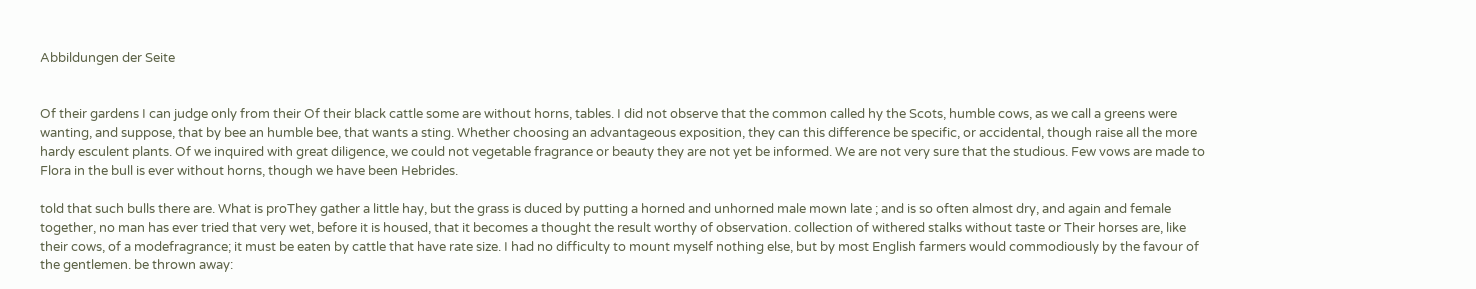Abbildungen der Seite


Of their gardens I can judge only from their Of their black cattle some are without horns, tables. I did not observe that the common called hy the Scots, humble cows, as we call a greens were wanting, and suppose, that by bee an humble bee, that wants a sting. Whether choosing an advantageous exposition, they can this difference be specific, or accidental, though raise all the more hardy esculent plants. Of we inquired with great diligence, we could not vegetable fragrance or beauty they are not yet be informed. We are not very sure that the studious. Few vows are made to Flora in the bull is ever without horns, though we have been Hebrides.

told that such bulls there are. What is proThey gather a little hay, but the grass is duced by putting a horned and unhorned male mown late ; and is so often almost dry, and again and female together, no man has ever tried that very wet, before it is housed, that it becomes a thought the result worthy of observation. collection of withered stalks without taste or Their horses are, like their cows, of a modefragrance; it must be eaten by cattle that have rate size. I had no difficulty to mount myself nothing else, but by most English farmers would commodiously by the favour of the gentlemen. be thrown away: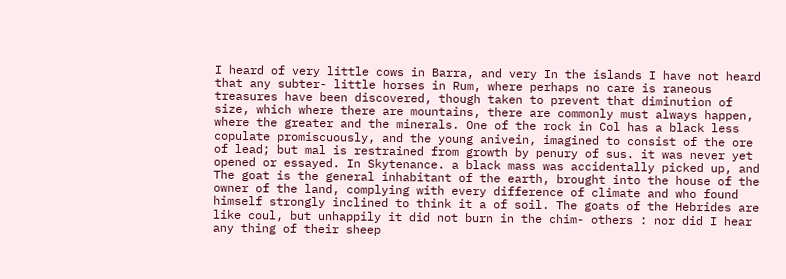I heard of very little cows in Barra, and very In the islands I have not heard that any subter- little horses in Rum, where perhaps no care is raneous treasures have been discovered, though taken to prevent that diminution of size, which where there are mountains, there are commonly must always happen, where the greater and the minerals. One of the rock in Col has a black less copulate promiscuously, and the young anivein, imagined to consist of the ore of lead; but mal is restrained from growth by penury of sus. it was never yet opened or essayed. In Skytenance. a black mass was accidentally picked up, and The goat is the general inhabitant of the earth, brought into the house of the owner of the land, complying with every difference of climate and who found himself strongly inclined to think it a of soil. The goats of the Hebrides are like coul, but unhappily it did not burn in the chim- others : nor did I hear any thing of their sheep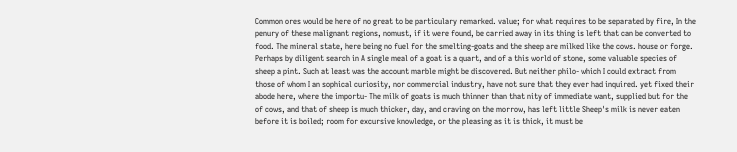Common ores would be here of no great to be particulary remarked. value; for what requires to be separated by fire, In the penury of these malignant regions, nomust, if it were found, be carried away in its thing is left that can be converted to food. The mineral state, here being no fuel for the smelting-goats and the sheep are milked like the cows. house or forge. Perhaps by diligent search in A single meal of a goat is a quart, and of a this world of stone, some valuable species of sheep a pint. Such at least was the account marble might be discovered. But neither philo- which I could extract from those of whom I an sophical curiosity, nor commercial industry, have not sure that they ever had inquired. yet fixed their abode here, where the importu- The milk of goats is much thinner than that nity of immediate want, supplied but for the of cows, and that of sheep is much thicker, day, and craving on the morrow, has left little Sheep's milk is never eaten before it is boiled; room for excursive knowledge, or the pleasing as it is thick, it must be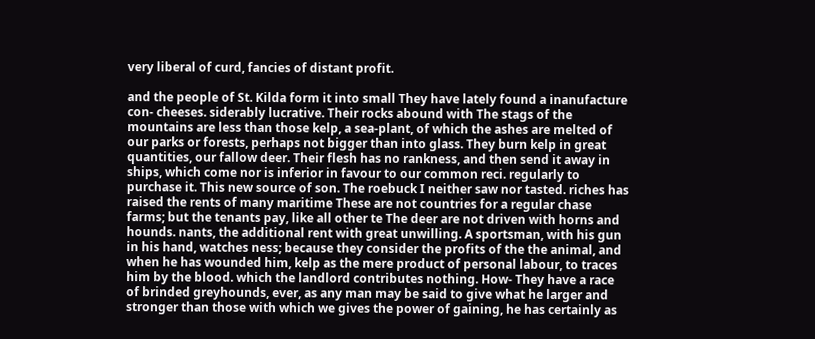very liberal of curd, fancies of distant profit.

and the people of St. Kilda form it into small They have lately found a inanufacture con- cheeses. siderably lucrative. Their rocks abound with The stags of the mountains are less than those kelp, a sea-plant, of which the ashes are melted of our parks or forests, perhaps not bigger than into glass. They burn kelp in great quantities, our fallow deer. Their flesh has no rankness, and then send it away in ships, which come nor is inferior in favour to our common reci. regularly to purchase it. This new source of son. The roebuck I neither saw nor tasted. riches has raised the rents of many maritime These are not countries for a regular chase farms; but the tenants pay, like all other te The deer are not driven with horns and hounds. nants, the additional rent with great unwilling. A sportsman, with his gun in his hand, watches ness; because they consider the profits of the the animal, and when he has wounded him, kelp as the mere product of personal labour, to traces him by the blood. which the landlord contributes nothing. How- They have a race of brinded greyhounds, ever, as any man may be said to give what he larger and stronger than those with which we gives the power of gaining, he has certainly as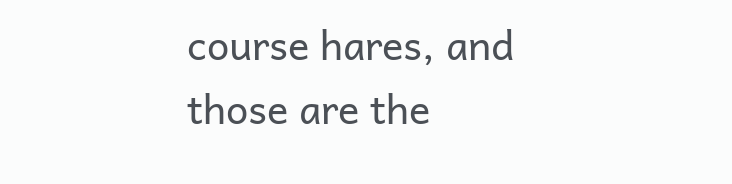course hares, and those are the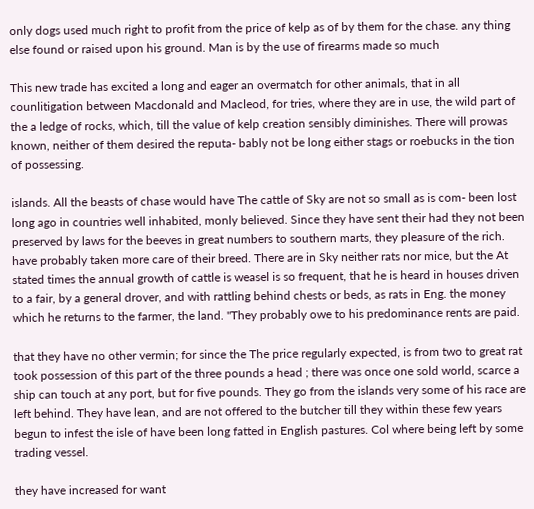only dogs used much right to profit from the price of kelp as of by them for the chase. any thing else found or raised upon his ground. Man is by the use of firearms made so much

This new trade has excited a long and eager an overmatch for other animals, that in all counlitigation between Macdonald and Macleod, for tries, where they are in use, the wild part of the a ledge of rocks, which, till the value of kelp creation sensibly diminishes. There will prowas known, neither of them desired the reputa- bably not be long either stags or roebucks in the tion of possessing.

islands. All the beasts of chase would have The cattle of Sky are not so small as is com- been lost long ago in countries well inhabited, monly believed. Since they have sent their had they not been preserved by laws for the beeves in great numbers to southern marts, they pleasure of the rich. have probably taken more care of their breed. There are in Sky neither rats nor mice, but the At stated times the annual growth of cattle is weasel is so frequent, that he is heard in houses driven to a fair, by a general drover, and with rattling behind chests or beds, as rats in Eng. the money which he returns to the farmer, the land. "They probably owe to his predominance rents are paid.

that they have no other vermin; for since the The price regularly expected, is from two to great rat took possession of this part of the three pounds a head ; there was once one sold world, scarce a ship can touch at any port, but for five pounds. They go from the islands very some of his race are left behind. They have lean, and are not offered to the butcher till they within these few years begun to infest the isle of have been long fatted in English pastures. Col where being left by some trading vessel.

they have increased for want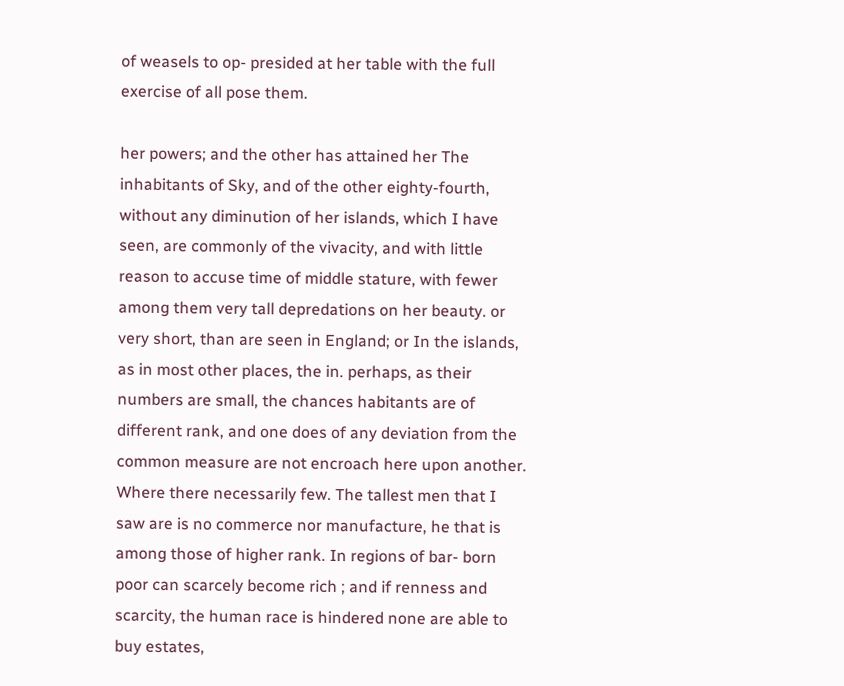of weasels to op- presided at her table with the full exercise of all pose them.

her powers; and the other has attained her The inhabitants of Sky, and of the other eighty-fourth, without any diminution of her islands, which I have seen, are commonly of the vivacity, and with little reason to accuse time of middle stature, with fewer among them very tall depredations on her beauty. or very short, than are seen in England; or In the islands, as in most other places, the in. perhaps, as their numbers are small, the chances habitants are of different rank, and one does of any deviation from the common measure are not encroach here upon another. Where there necessarily few. The tallest men that I saw are is no commerce nor manufacture, he that is among those of higher rank. In regions of bar- born poor can scarcely become rich ; and if renness and scarcity, the human race is hindered none are able to buy estates,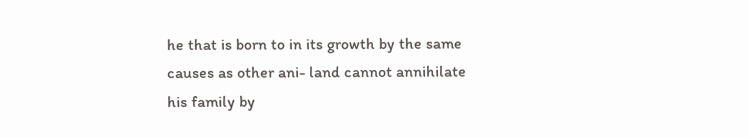he that is born to in its growth by the same causes as other ani- land cannot annihilate his family by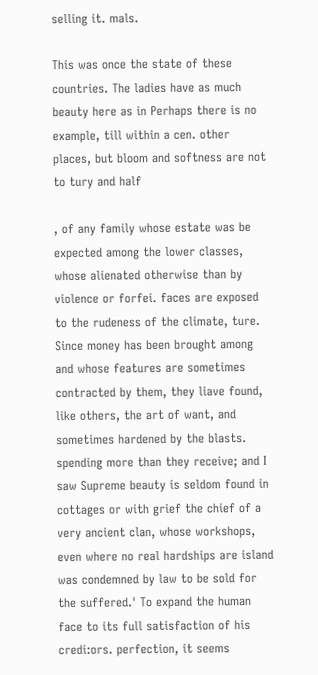selling it. mals.

This was once the state of these countries. The ladies have as much beauty here as in Perhaps there is no example, till within a cen. other places, but bloom and softness are not to tury and half

, of any family whose estate was be expected among the lower classes, whose alienated otherwise than by violence or forfei. faces are exposed to the rudeness of the climate, ture. Since money has been brought among and whose features are sometimes contracted by them, they liave found, like others, the art of want, and sometimes hardened by the blasts. spending more than they receive; and I saw Supreme beauty is seldom found in cottages or with grief the chief of a very ancient clan, whose workshops, even where no real hardships are island was condemned by law to be sold for the suffered.' To expand the human face to its full satisfaction of his credi:ors. perfection, it seems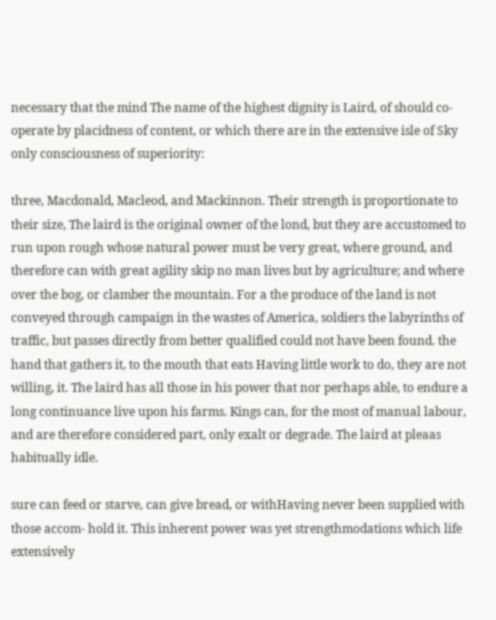necessary that the mind The name of the highest dignity is Laird, of should co-operate by placidness of content, or which there are in the extensive isle of Sky only consciousness of superiority:

three, Macdonald, Macleod, and Mackinnon. Their strength is proportionate to their size, The laird is the original owner of the lond, but they are accustomed to run upon rough whose natural power must be very great, where ground, and therefore can with great agility skip no man lives but by agriculture; and where over the bog, or clamber the mountain. For a the produce of the land is not conveyed through campaign in the wastes of America, soldiers the labyrinths of traffic, but passes directly from better qualified could not have been found. the hand that gathers it, to the mouth that eats Having little work to do, they are not willing, it. The laird has all those in his power that nor perhaps able, to endure a long continuance live upon his farms. Kings can, for the most of manual labour, and are therefore considered part, only exalt or degrade. The laird at pleaas habitually idle.

sure can feed or starve, can give bread, or withHaving never been supplied with those accom- hold it. This inherent power was yet strengthmodations which life extensively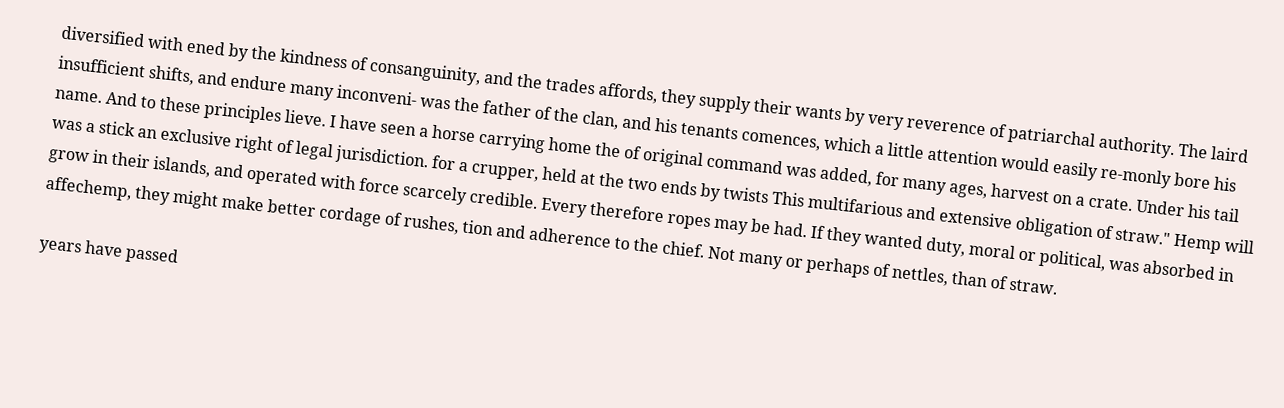diversified with ened by the kindness of consanguinity, and the trades affords, they supply their wants by very reverence of patriarchal authority. The laird insufficient shifts, and endure many inconveni- was the father of the clan, and his tenants comences, which a little attention would easily re-monly bore his name. And to these principles lieve. I have seen a horse carrying home the of original command was added, for many ages, harvest on a crate. Under his tail was a stick an exclusive right of legal jurisdiction. for a crupper, held at the two ends by twists This multifarious and extensive obligation of straw." Hemp will grow in their islands, and operated with force scarcely credible. Every therefore ropes may be had. If they wanted duty, moral or political, was absorbed in affechemp, they might make better cordage of rushes, tion and adherence to the chief. Not many or perhaps of nettles, than of straw.

years have passed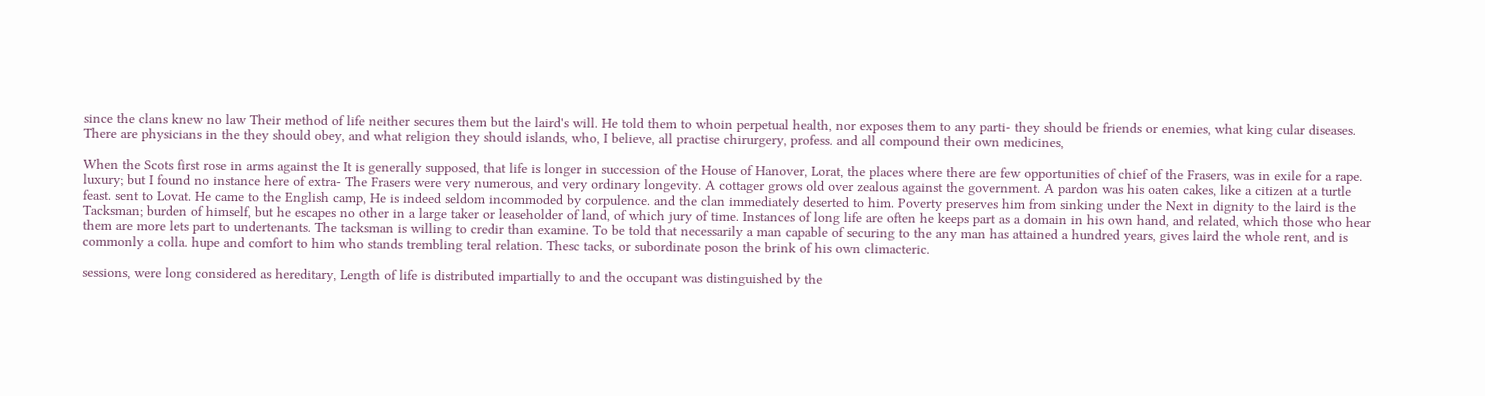since the clans knew no law Their method of life neither secures them but the laird's will. He told them to whoin perpetual health, nor exposes them to any parti- they should be friends or enemies, what king cular diseases. There are physicians in the they should obey, and what religion they should islands, who, I believe, all practise chirurgery, profess. and all compound their own medicines,

When the Scots first rose in arms against the It is generally supposed, that life is longer in succession of the House of Hanover, Lorat, the places where there are few opportunities of chief of the Frasers, was in exile for a rape. luxury; but I found no instance here of extra- The Frasers were very numerous, and very ordinary longevity. A cottager grows old over zealous against the government. A pardon was his oaten cakes, like a citizen at a turtle feast. sent to Lovat. He came to the English camp, He is indeed seldom incommoded by corpulence. and the clan immediately deserted to him. Poverty preserves him from sinking under the Next in dignity to the laird is the Tacksman; burden of himself, but he escapes no other in a large taker or leaseholder of land, of which jury of time. Instances of long life are often he keeps part as a domain in his own hand, and related, which those who hear them are more lets part to undertenants. The tacksman is willing to credir than examine. To be told that necessarily a man capable of securing to the any man has attained a hundred years, gives laird the whole rent, and is commonly a colla. hupe and comfort to him who stands trembling teral relation. Thesc tacks, or subordinate poson the brink of his own climacteric.

sessions, were long considered as hereditary, Length of life is distributed impartially to and the occupant was distinguished by the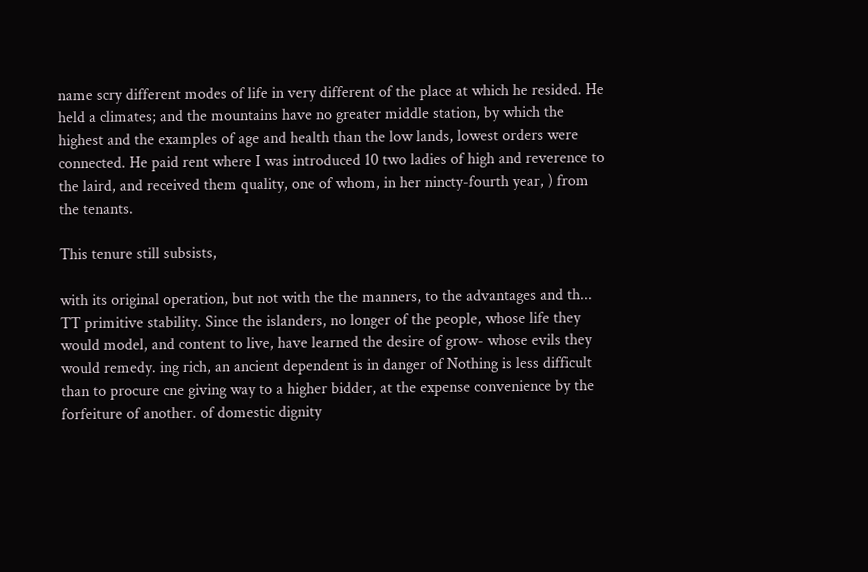name scry different modes of life in very different of the place at which he resided. He held a climates; and the mountains have no greater middle station, by which the highest and the examples of age and health than the low lands, lowest orders were connected. He paid rent where I was introduced 10 two ladies of high and reverence to the laird, and received them quality, one of whom, in her nincty-fourth year, ) from the tenants.

This tenure still subsists,

with its original operation, but not with the the manners, to the advantages and th... TT primitive stability. Since the islanders, no longer of the people, whose life they would model, and content to live, have learned the desire of grow- whose evils they would remedy. ing rich, an ancient dependent is in danger of Nothing is less difficult than to procure cne giving way to a higher bidder, at the expense convenience by the forfeiture of another. of domestic dignity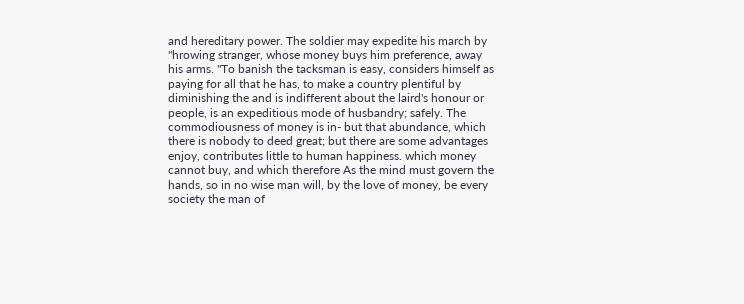and hereditary power. The soldier may expedite his march by "hrowing stranger, whose money buys him preference, away his arms. "To banish the tacksman is easy, considers himself as paying for all that he has, to make a country plentiful by diminishing the and is indifferent about the laird's honour or people, is an expeditious mode of husbandry; safely. The commodiousness of money is in- but that abundance, which there is nobody to deed great; but there are some advantages enjoy, contributes little to human happiness. which money cannot buy, and which therefore As the mind must govern the hands, so in no wise man will, by the love of money, be every society the man of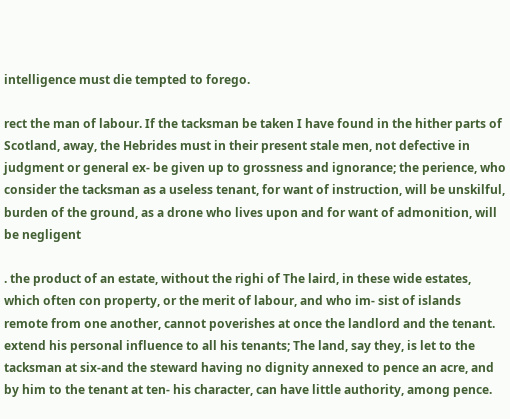intelligence must die tempted to forego.

rect the man of labour. If the tacksman be taken I have found in the hither parts of Scotland, away, the Hebrides must in their present stale men, not defective in judgment or general ex- be given up to grossness and ignorance; the perience, who consider the tacksman as a useless tenant, for want of instruction, will be unskilful, burden of the ground, as a drone who lives upon and for want of admonition, will be negligent

. the product of an estate, without the righi of The laird, in these wide estates, which often con property, or the merit of labour, and who im- sist of islands remote from one another, cannot poverishes at once the landlord and the tenant. extend his personal influence to all his tenants; The land, say they, is let to the tacksman at six-and the steward having no dignity annexed to pence an acre, and by him to the tenant at ten- his character, can have little authority, among pence.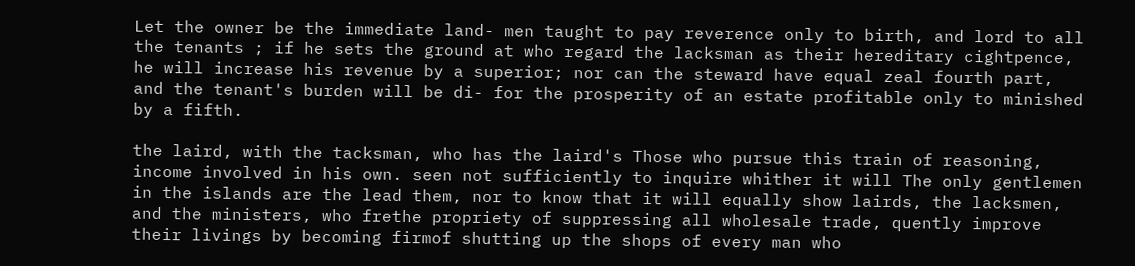Let the owner be the immediate land- men taught to pay reverence only to birth, and lord to all the tenants ; if he sets the ground at who regard the lacksman as their hereditary cightpence, he will increase his revenue by a superior; nor can the steward have equal zeal fourth part, and the tenant's burden will be di- for the prosperity of an estate profitable only to minished by a fifth.

the laird, with the tacksman, who has the laird's Those who pursue this train of reasoning, income involved in his own. seen not sufficiently to inquire whither it will The only gentlemen in the islands are the lead them, nor to know that it will equally show lairds, the lacksmen, and the ministers, who frethe propriety of suppressing all wholesale trade, quently improve their livings by becoming firmof shutting up the shops of every man who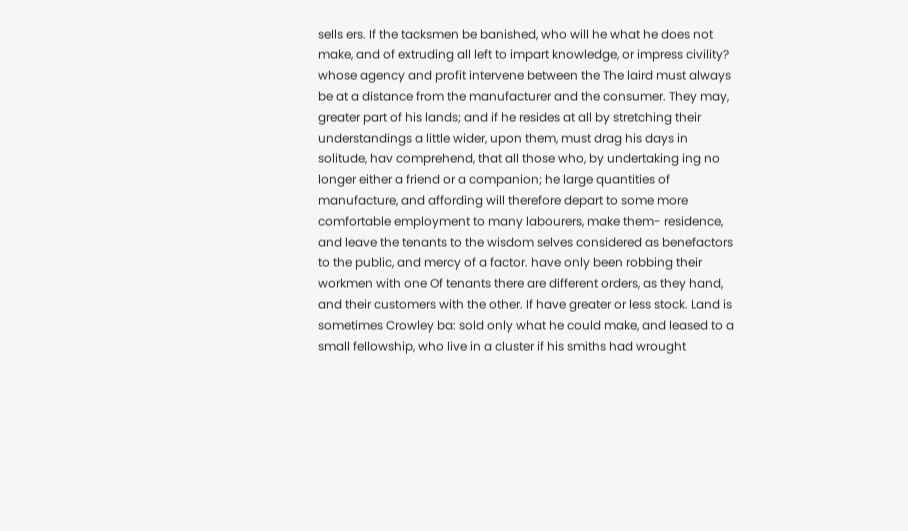sells ers. If the tacksmen be banished, who will he what he does not make, and of extruding all left to impart knowledge, or impress civility? whose agency and profit intervene between the The laird must always be at a distance from the manufacturer and the consumer. They may, greater part of his lands; and if he resides at all by stretching their understandings a little wider, upon them, must drag his days in solitude, hav comprehend, that all those who, by undertaking ing no longer either a friend or a companion; he large quantities of manufacture, and affording will therefore depart to some more comfortable employment to many labourers, make them- residence, and leave the tenants to the wisdom selves considered as benefactors to the public, and mercy of a factor. have only been robbing their workmen with one Of tenants there are different orders, as they hand, and their customers with the other. If have greater or less stock. Land is sometimes Crowley ba: sold only what he could make, and leased to a small fellowship, who live in a cluster if his smiths had wrought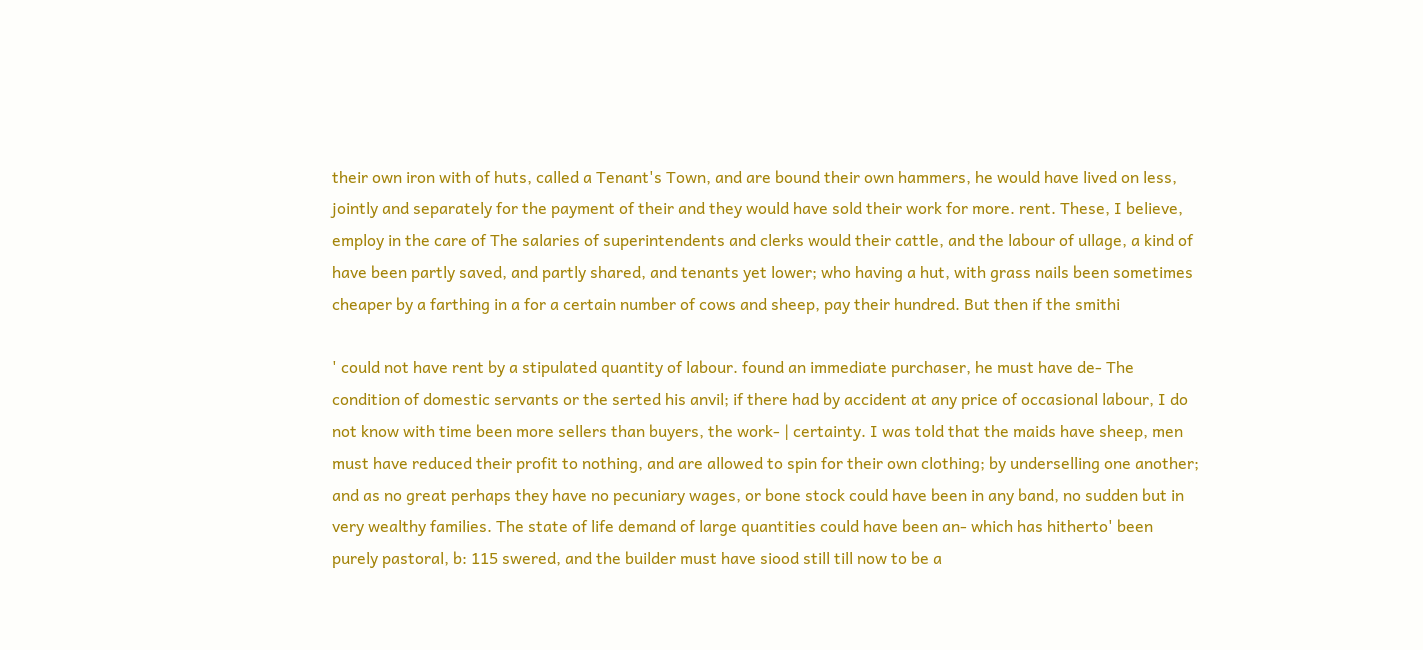their own iron with of huts, called a Tenant's Town, and are bound their own hammers, he would have lived on less, jointly and separately for the payment of their and they would have sold their work for more. rent. These, I believe, employ in the care of The salaries of superintendents and clerks would their cattle, and the labour of ullage, a kind of have been partly saved, and partly shared, and tenants yet lower; who having a hut, with grass nails been sometimes cheaper by a farthing in a for a certain number of cows and sheep, pay their hundred. But then if the smithi

' could not have rent by a stipulated quantity of labour. found an immediate purchaser, he must have de- The condition of domestic servants or the serted his anvil; if there had by accident at any price of occasional labour, I do not know with time been more sellers than buyers, the work- | certainty. I was told that the maids have sheep, men must have reduced their profit to nothing, and are allowed to spin for their own clothing; by underselling one another; and as no great perhaps they have no pecuniary wages, or bone stock could have been in any band, no sudden but in very wealthy families. The state of life demand of large quantities could have been an- which has hitherto' been purely pastoral, b: 115 swered, and the builder must have siood still till now to be a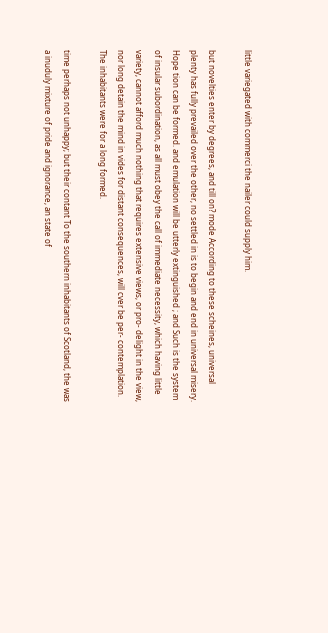little variegated with commerci the nailer could supply him.

but novelties enter by degrees, and till on? mode According to these scheines, universal plenty has fully prevailed over the other, no settled in is to begin and end in universal misery. Hope tion can be formed. and emulation will be utterly extinguished ; and Such is the system of insular subordination, as all must obey the call of immediate necessity, which having little variety, cannot afford much nothing that requires extensive views, or pro- delight in the view, nor long detain the mind in vides for distant consequences, will cver be per- contemplation. The inhabitants were for a long formed.

time perhaps not unhappy; but their contant To the southern inhabitants of Scotland, the was a inuduly mixture of pride and ignorance, an state of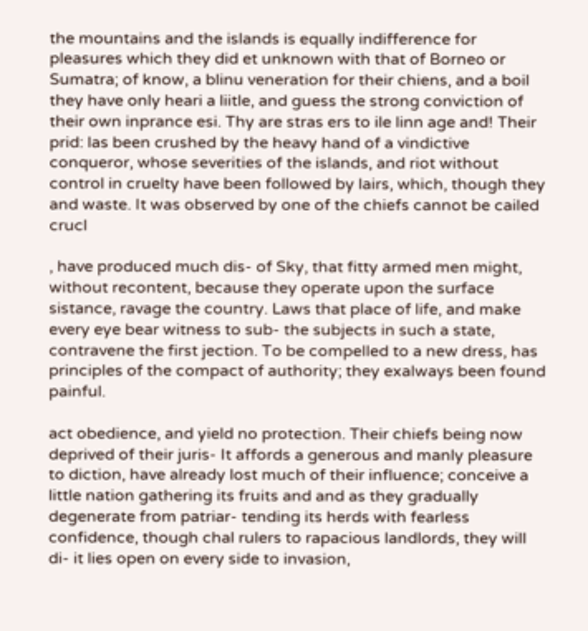the mountains and the islands is equally indifference for pleasures which they did et unknown with that of Borneo or Sumatra; of know, a blinu veneration for their chiens, and a boil they have only heari a liitle, and guess the strong conviction of their own inprance esi. Thy are stras ers to ile linn age and! Their prid: las been crushed by the heavy hand of a vindictive conqueror, whose severities of the islands, and riot without control in cruelty have been followed by lairs, which, though they and waste. It was observed by one of the chiefs cannot be cailed crucl

, have produced much dis- of Sky, that fitty armed men might, without recontent, because they operate upon the surface sistance, ravage the country. Laws that place of life, and make every eye bear witness to sub- the subjects in such a state, contravene the first jection. To be compelled to a new dress, has principles of the compact of authority; they exalways been found painful.

act obedience, and yield no protection. Their chiefs being now deprived of their juris- It affords a generous and manly pleasure to diction, have already lost much of their influence; conceive a little nation gathering its fruits and and as they gradually degenerate from patriar- tending its herds with fearless confidence, though chal rulers to rapacious landlords, they will di- it lies open on every side to invasion,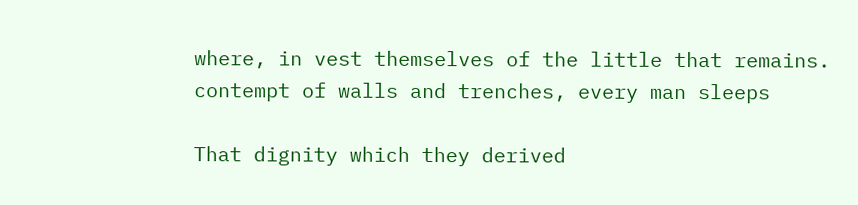where, in vest themselves of the little that remains. contempt of walls and trenches, every man sleeps

That dignity which they derived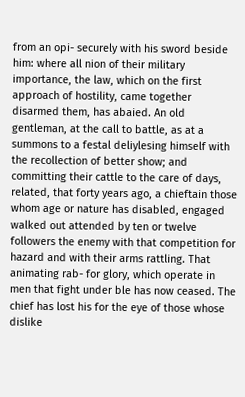from an opi- securely with his sword beside him: where all nion of their military importance, the law, which on the first approach of hostility, came together disarmed them, has abaied. An old gentleman, at the call to battle, as at a summons to a festal deliylesing himself with the recollection of better show; and committing their cattle to the care of days, related, that forty years ago, a chieftain those whom age or nature has disabled, engaged walked out attended by ten or twelve followers the enemy with that competition for hazard and with their arms rattling. That animating rab- for glory, which operate in men that fight under ble has now ceased. The chief has lost his for the eye of those whose dislike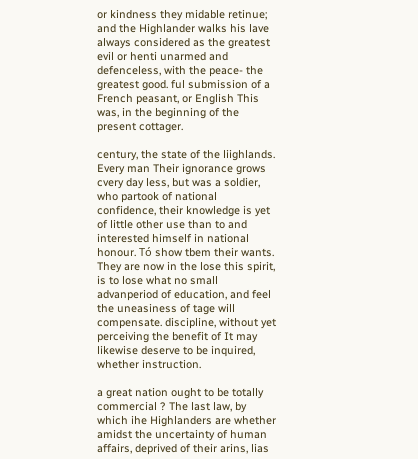or kindness they midable retinue; and the Highlander walks his lave always considered as the greatest evil or henti unarmed and defenceless, with the peace- the greatest good. ful submission of a French peasant, or English This was, in the beginning of the present cottager.

century, the state of the liighlands. Every man Their ignorance grows cvery day less, but was a soldier, who partook of national confidence, their knowledge is yet of little other use than to and interested himself in national honour. Tó show tbem their wants. They are now in the lose this spirit, is to lose what no small advanperiod of education, and feel the uneasiness of tage will compensate. discipline, without yet perceiving the benefit of It may likewise deserve to be inquired, whether instruction.

a great nation ought to be totally commercial ? The last law, by which ihe Highlanders are whether amidst the uncertainty of human affairs, deprived of their arins, lias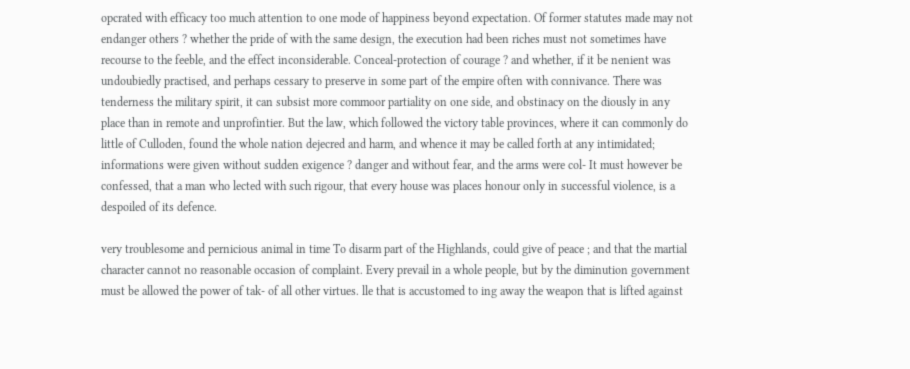opcrated with efficacy too much attention to one mode of happiness beyond expectation. Of former statutes made may not endanger others ? whether the pride of with the same design, the execution had been riches must not sometimes have recourse to the feeble, and the effect inconsiderable. Conceal-protection of courage ? and whether, if it be nenient was undoubiedly practised, and perhaps cessary to preserve in some part of the empire often with connivance. There was tenderness the military spirit, it can subsist more commoor partiality on one side, and obstinacy on the diously in any place than in remote and unprofintier. But the law, which followed the victory table provinces, where it can commonly do little of Culloden, found the whole nation dejecred and harm, and whence it may be called forth at any intimidated; informations were given without sudden exigence ? danger and without fear, and the arms were col- It must however be confessed, that a man who lected with such rigour, that every house was places honour only in successful violence, is a despoiled of its defence.

very troublesome and pernicious animal in time To disarm part of the Highlands, could give of peace ; and that the martial character cannot no reasonable occasion of complaint. Every prevail in a whole people, but by the diminution government must be allowed the power of tak- of all other virtues. lle that is accustomed to ing away the weapon that is lifted against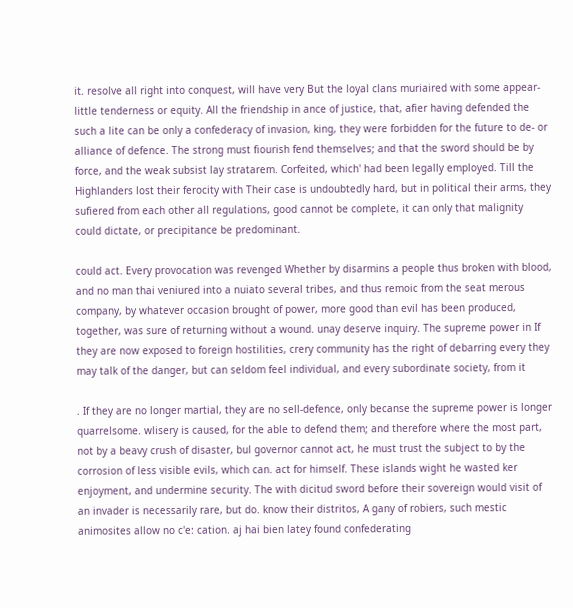it. resolve all right into conquest, will have very But the loyal clans muriaired with some appear- little tenderness or equity. All the friendship in ance of justice, that, afier having defended the such a lite can be only a confederacy of invasion, king, they were forbidden for the future to de- or alliance of defence. The strong must fiourish fend themselves; and that the sword should be by force, and the weak subsist lay stratarem. Corfeited, which' had been legally employed. Till the Highlanders lost their ferocity with Their case is undoubtedly hard, but in political their arms, they sufiered from each other all regulations, good cannot be complete, it can only that malignity could dictate, or precipitance be predominant.

could act. Every provocation was revenged Whether by disarmins a people thus broken with blood, and no man thai veniured into a nuiato several tribes, and thus remoic from the seat merous company, by whatever occasion brought of power, more good than evil has been produced, together, was sure of returning without a wound. unay deserve inquiry. The supreme power in If they are now exposed to foreign hostilities, crery community has the right of debarring every they may talk of the danger, but can seldom feel individual, and every subordinate society, from it

. If they are no longer martial, they are no sell-defence, only becanse the supreme power is longer quarrelsome. wlisery is caused, for the able to defend them; and therefore where the most part, not by a beavy crush of disaster, bul governor cannot act, he must trust the subject to by the corrosion of less visible evils, which can. act for himself. These islands wight he wasted ker enjoyment, and undermine security. The with dicitud sword before their sovereign would visit of an invader is necessarily rare, but do. know their distritos, A gany of robiers, such mestic animosites allow no c'e: cation. aj hai bien latey found confederating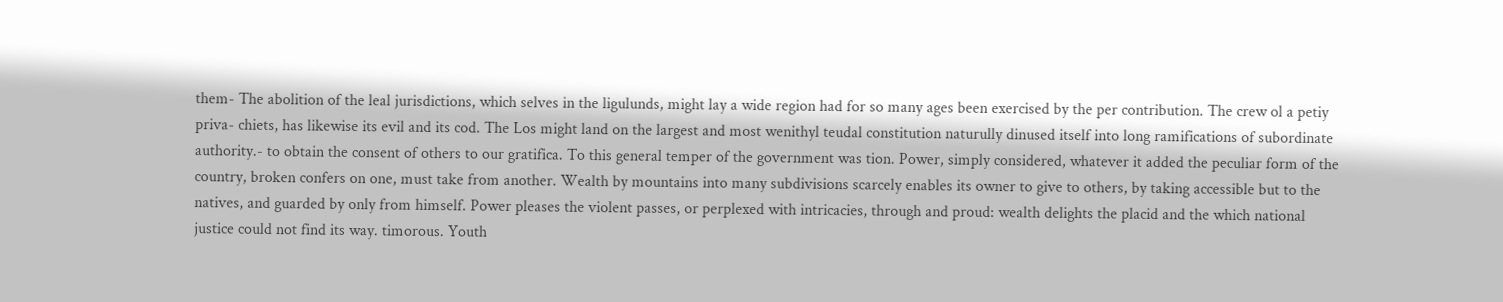them- The abolition of the leal jurisdictions, which selves in the ligulunds, might lay a wide region had for so many ages been exercised by the per contribution. The crew ol a petiy priva- chiets, has likewise its evil and its cod. The Los might land on the largest and most wenithyl teudal constitution naturully dinused itself into long ramifications of subordinate authority.- to obtain the consent of others to our gratifica. To this general temper of the government was tion. Power, simply considered, whatever it added the peculiar form of the country, broken confers on one, must take from another. Wealth by mountains into many subdivisions scarcely enables its owner to give to others, by taking accessible but to the natives, and guarded by only from himself. Power pleases the violent passes, or perplexed with intricacies, through and proud: wealth delights the placid and the which national justice could not find its way. timorous. Youth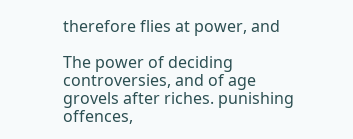therefore flies at power, and

The power of deciding controversies, and of age grovels after riches. punishing offences,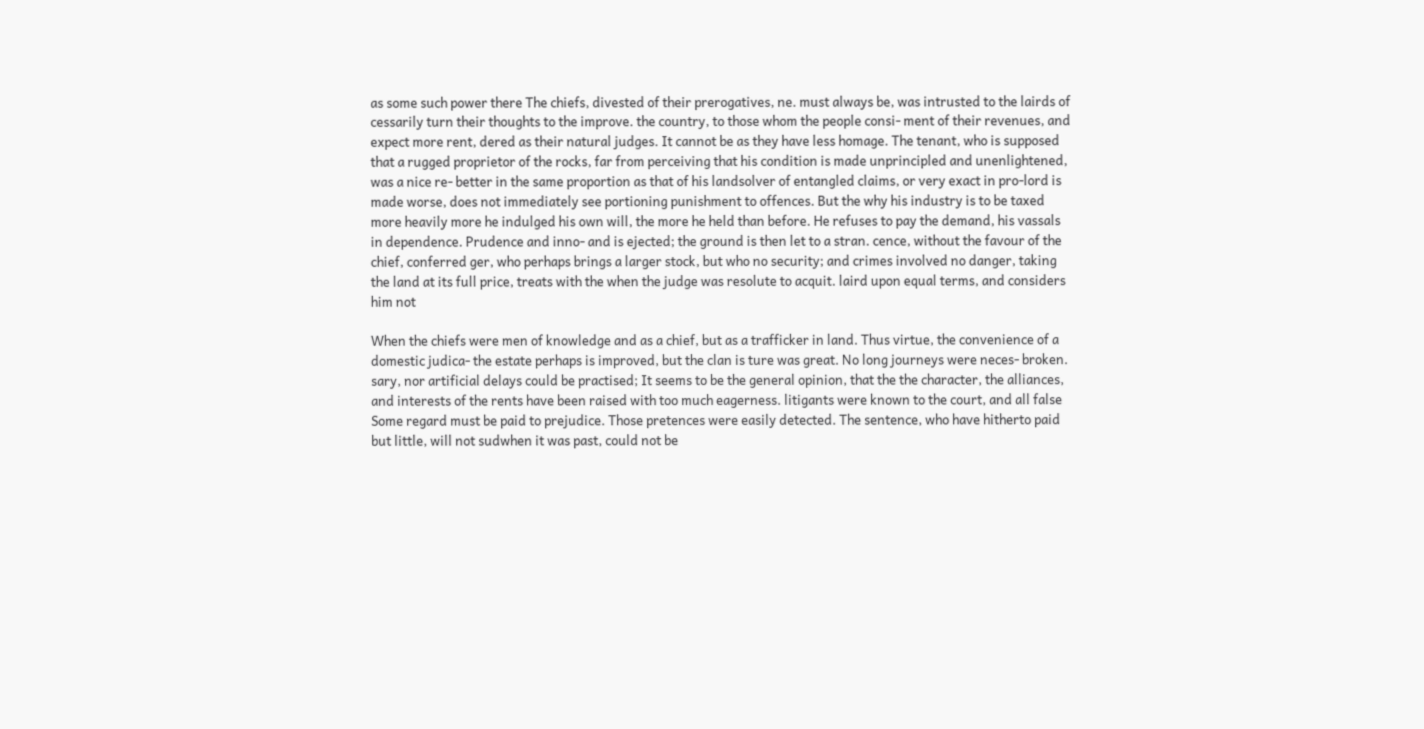as some such power there The chiefs, divested of their prerogatives, ne. must always be, was intrusted to the lairds of cessarily turn their thoughts to the improve. the country, to those whom the people consi- ment of their revenues, and expect more rent, dered as their natural judges. It cannot be as they have less homage. The tenant, who is supposed that a rugged proprietor of the rocks, far from perceiving that his condition is made unprincipled and unenlightened, was a nice re- better in the same proportion as that of his landsolver of entangled claims, or very exact in pro-lord is made worse, does not immediately see portioning punishment to offences. But the why his industry is to be taxed more heavily more he indulged his own will, the more he held than before. He refuses to pay the demand, his vassals in dependence. Prudence and inno- and is ejected; the ground is then let to a stran. cence, without the favour of the chief, conferred ger, who perhaps brings a larger stock, but who no security; and crimes involved no danger, taking the land at its full price, treats with the when the judge was resolute to acquit. laird upon equal terms, and considers him not

When the chiefs were men of knowledge and as a chief, but as a trafficker in land. Thus virtue, the convenience of a domestic judica- the estate perhaps is improved, but the clan is ture was great. No long journeys were neces- broken. sary, nor artificial delays could be practised; It seems to be the general opinion, that the the character, the alliances, and interests of the rents have been raised with too much eagerness. litigants were known to the court, and all false Some regard must be paid to prejudice. Those pretences were easily detected. The sentence, who have hitherto paid but little, will not sudwhen it was past, could not be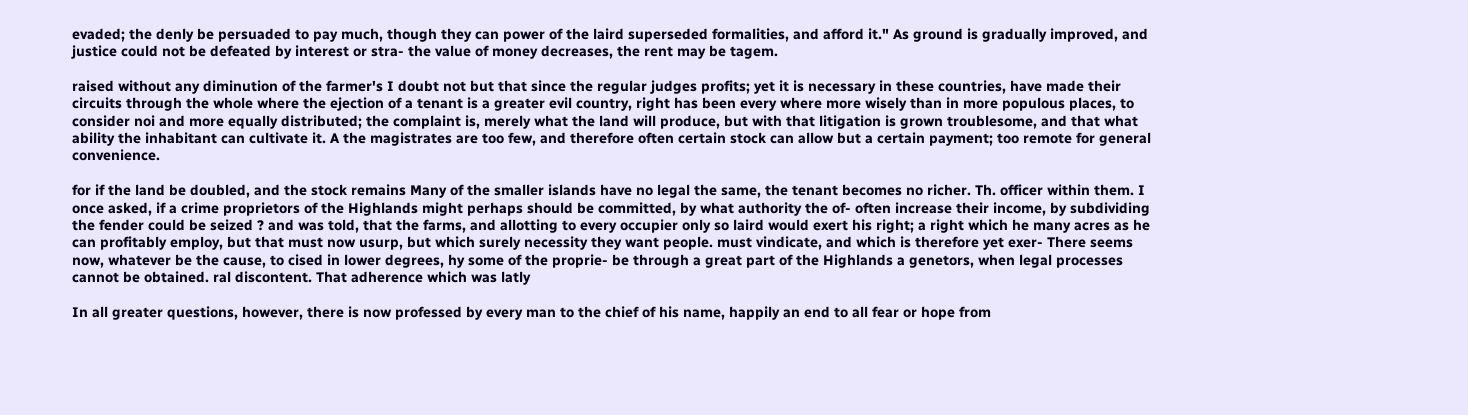evaded; the denly be persuaded to pay much, though they can power of the laird superseded formalities, and afford it." As ground is gradually improved, and justice could not be defeated by interest or stra- the value of money decreases, the rent may be tagem.

raised without any diminution of the farmer's I doubt not but that since the regular judges profits; yet it is necessary in these countries, have made their circuits through the whole where the ejection of a tenant is a greater evil country, right has been every where more wisely than in more populous places, to consider noi and more equally distributed; the complaint is, merely what the land will produce, but with that litigation is grown troublesome, and that what ability the inhabitant can cultivate it. A the magistrates are too few, and therefore often certain stock can allow but a certain payment; too remote for general convenience.

for if the land be doubled, and the stock remains Many of the smaller islands have no legal the same, the tenant becomes no richer. Th. officer within them. I once asked, if a crime proprietors of the Highlands might perhaps should be committed, by what authority the of- often increase their income, by subdividing the fender could be seized ? and was told, that the farms, and allotting to every occupier only so laird would exert his right; a right which he many acres as he can profitably employ, but that must now usurp, but which surely necessity they want people. must vindicate, and which is therefore yet exer- There seems now, whatever be the cause, to cised in lower degrees, hy some of the proprie- be through a great part of the Highlands a genetors, when legal processes cannot be obtained. ral discontent. That adherence which was latly

In all greater questions, however, there is now professed by every man to the chief of his name, happily an end to all fear or hope from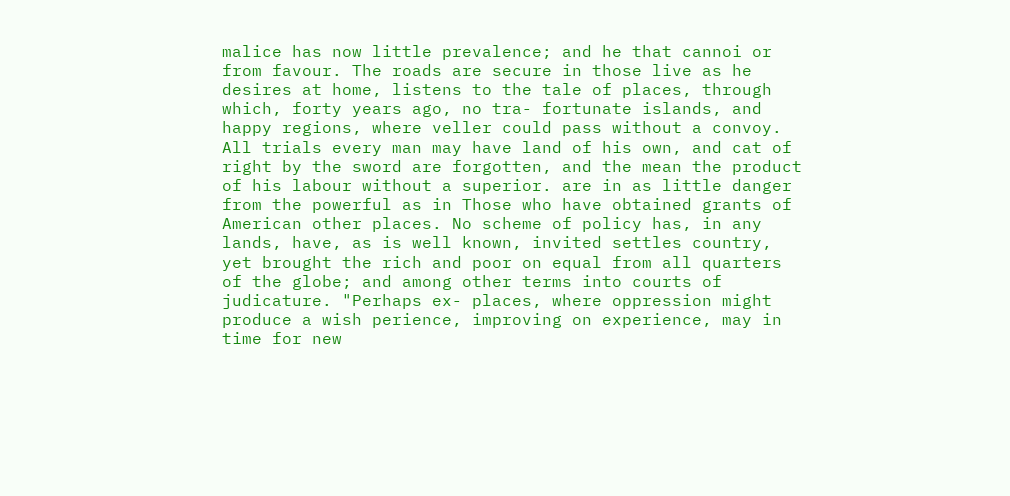malice has now little prevalence; and he that cannoi or from favour. The roads are secure in those live as he desires at home, listens to the tale of places, through which, forty years ago, no tra- fortunate islands, and happy regions, where veller could pass without a convoy. All trials every man may have land of his own, and cat of right by the sword are forgotten, and the mean the product of his labour without a superior. are in as little danger from the powerful as in Those who have obtained grants of American other places. No scheme of policy has, in any lands, have, as is well known, invited settles country, yet brought the rich and poor on equal from all quarters of the globe; and among other terms into courts of judicature. "Perhaps ex- places, where oppression might produce a wish perience, improving on experience, may in time for new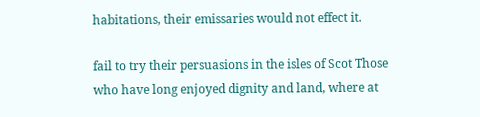habitations, their emissaries would not effect it.

fail to try their persuasions in the isles of Scot Those who have long enjoyed dignity and land, where at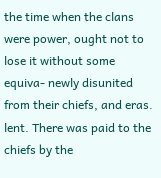the time when the clans were power, ought not to lose it without some equiva- newly disunited from their chiefs, and eras. lent. There was paid to the chiefs by the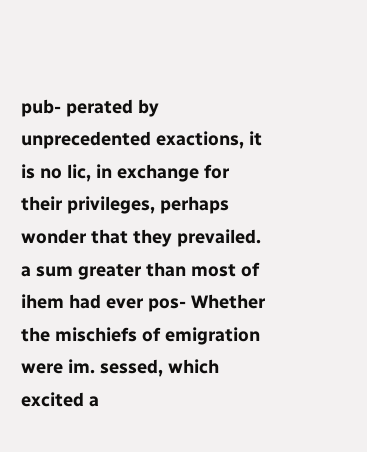pub- perated by unprecedented exactions, it is no lic, in exchange for their privileges, perhaps wonder that they prevailed. a sum greater than most of ihem had ever pos- Whether the mischiefs of emigration were im. sessed, which excited a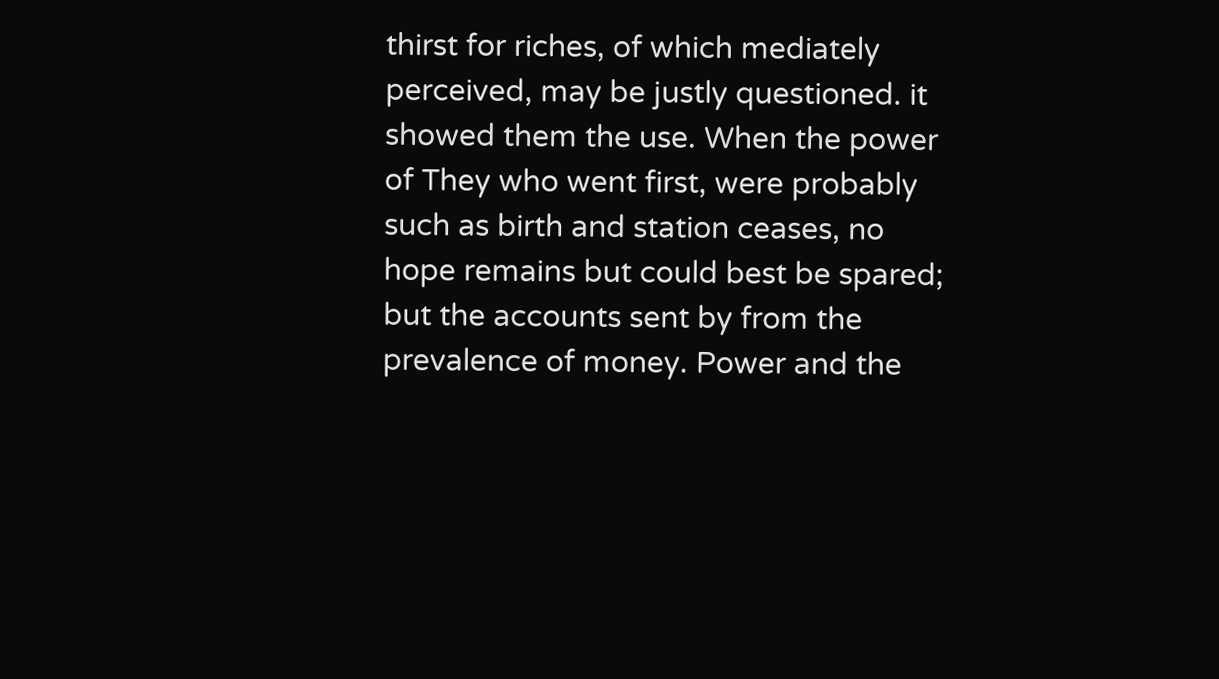thirst for riches, of which mediately perceived, may be justly questioned. it showed them the use. When the power of They who went first, were probably such as birth and station ceases, no hope remains but could best be spared; but the accounts sent by from the prevalence of money. Power and the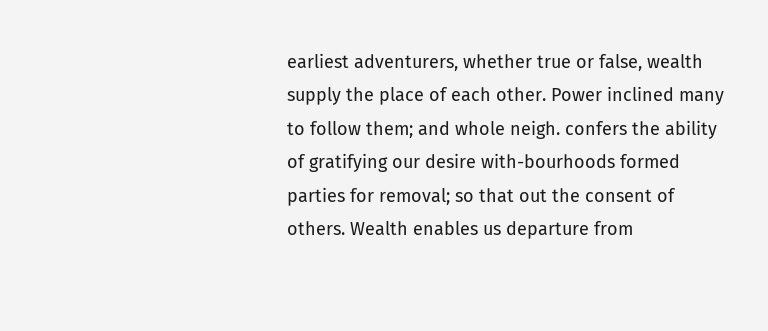earliest adventurers, whether true or false, wealth supply the place of each other. Power inclined many to follow them; and whole neigh. confers the ability of gratifying our desire with-bourhoods formed parties for removal; so that out the consent of others. Wealth enables us departure from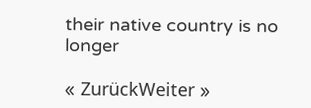their native country is no longer

« ZurückWeiter »